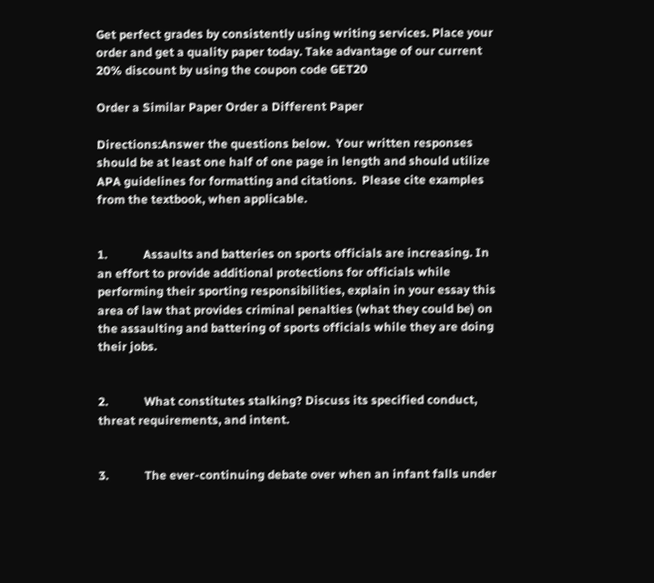Get perfect grades by consistently using writing services. Place your order and get a quality paper today. Take advantage of our current 20% discount by using the coupon code GET20

Order a Similar Paper Order a Different Paper

Directions:Answer the questions below.  Your written responses should be at least one half of one page in length and should utilize APA guidelines for formatting and citations.  Please cite examples from the textbook, when applicable.


1.            Assaults and batteries on sports officials are increasing. In an effort to provide additional protections for officials while performing their sporting responsibilities, explain in your essay this area of law that provides criminal penalties (what they could be) on the assaulting and battering of sports officials while they are doing their jobs.


2.            What constitutes stalking? Discuss its specified conduct, threat requirements, and intent.


3.            The ever-continuing debate over when an infant falls under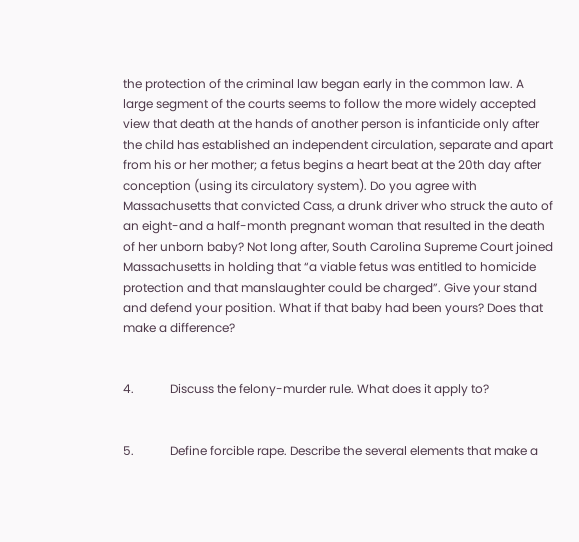the protection of the criminal law began early in the common law. A large segment of the courts seems to follow the more widely accepted view that death at the hands of another person is infanticide only after the child has established an independent circulation, separate and apart from his or her mother; a fetus begins a heart beat at the 20th day after conception (using its circulatory system). Do you agree with Massachusetts that convicted Cass, a drunk driver who struck the auto of an eight-and a half-month pregnant woman that resulted in the death of her unborn baby? Not long after, South Carolina Supreme Court joined Massachusetts in holding that “a viable fetus was entitled to homicide protection and that manslaughter could be charged”. Give your stand and defend your position. What if that baby had been yours? Does that make a difference?


4.            Discuss the felony-murder rule. What does it apply to?


5.            Define forcible rape. Describe the several elements that make a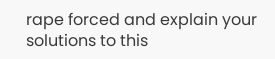rape forced and explain your solutions to this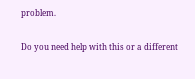problem.

Do you need help with this or a different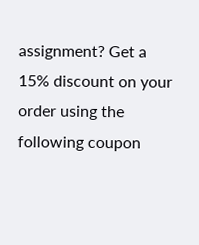assignment? Get a 15% discount on your order using the following coupon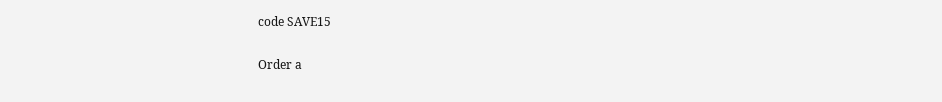code SAVE15

Order a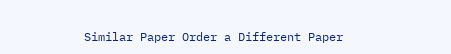Similar Paper Order a Different Paper